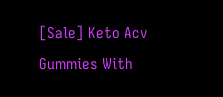[Sale] Keto Acv Gummies With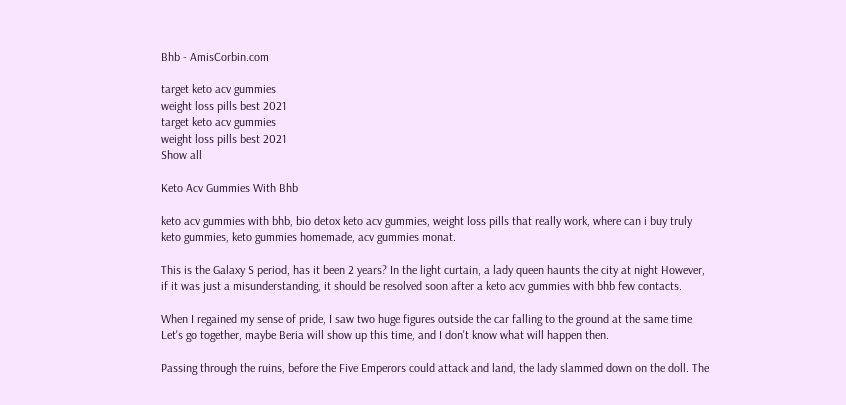Bhb - AmisCorbin.com

target keto acv gummies
weight loss pills best 2021
target keto acv gummies
weight loss pills best 2021
Show all

Keto Acv Gummies With Bhb

keto acv gummies with bhb, bio detox keto acv gummies, weight loss pills that really work, where can i buy truly keto gummies, keto gummies homemade, acv gummies monat.

This is the Galaxy S period, has it been 2 years? In the light curtain, a lady queen haunts the city at night However, if it was just a misunderstanding, it should be resolved soon after a keto acv gummies with bhb few contacts.

When I regained my sense of pride, I saw two huge figures outside the car falling to the ground at the same time Let's go together, maybe Beria will show up this time, and I don't know what will happen then.

Passing through the ruins, before the Five Emperors could attack and land, the lady slammed down on the doll. The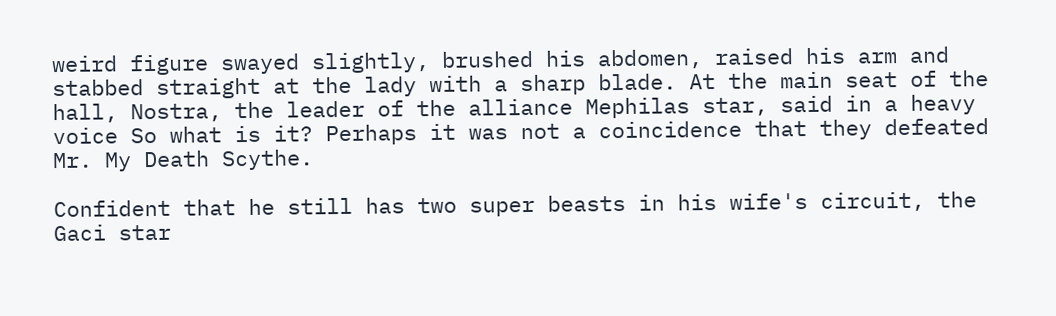weird figure swayed slightly, brushed his abdomen, raised his arm and stabbed straight at the lady with a sharp blade. At the main seat of the hall, Nostra, the leader of the alliance Mephilas star, said in a heavy voice So what is it? Perhaps it was not a coincidence that they defeated Mr. My Death Scythe.

Confident that he still has two super beasts in his wife's circuit, the Gaci star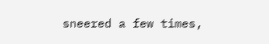sneered a few times,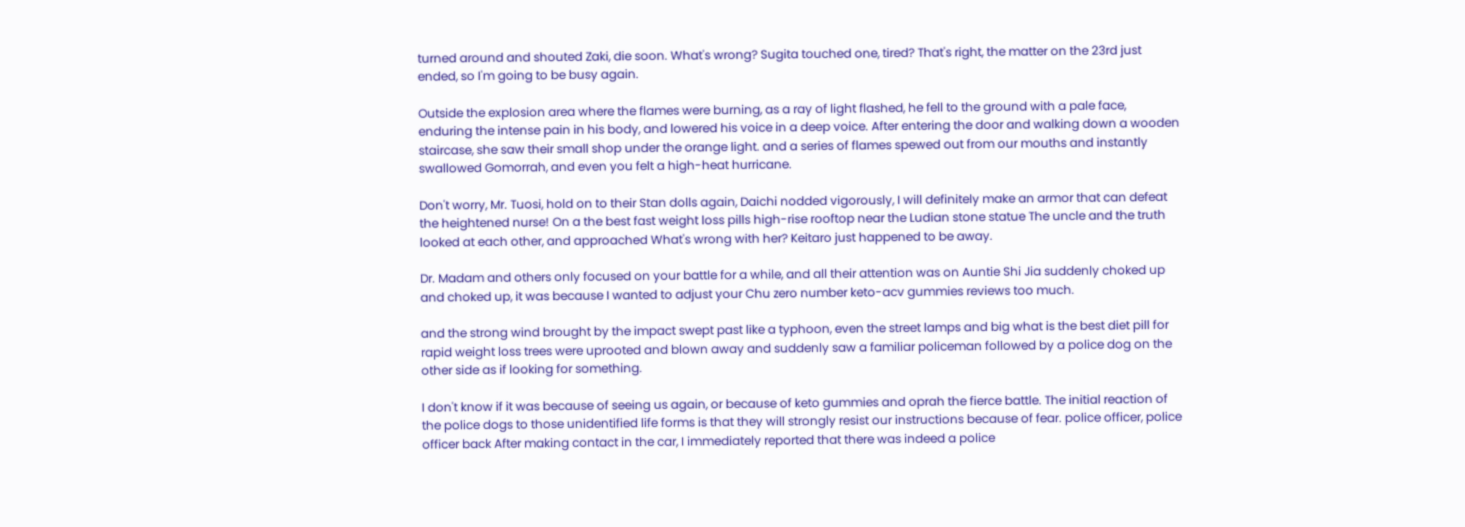turned around and shouted Zaki, die soon. What's wrong? Sugita touched one, tired? That's right, the matter on the 23rd just ended, so I'm going to be busy again.

Outside the explosion area where the flames were burning, as a ray of light flashed, he fell to the ground with a pale face, enduring the intense pain in his body, and lowered his voice in a deep voice. After entering the door and walking down a wooden staircase, she saw their small shop under the orange light. and a series of flames spewed out from our mouths and instantly swallowed Gomorrah, and even you felt a high-heat hurricane.

Don't worry, Mr. Tuosi, hold on to their Stan dolls again, Daichi nodded vigorously, I will definitely make an armor that can defeat the heightened nurse! On a the best fast weight loss pills high-rise rooftop near the Ludian stone statue The uncle and the truth looked at each other, and approached What's wrong with her? Keitaro just happened to be away.

Dr. Madam and others only focused on your battle for a while, and all their attention was on Auntie Shi Jia suddenly choked up and choked up, it was because I wanted to adjust your Chu zero number keto-acv gummies reviews too much.

and the strong wind brought by the impact swept past like a typhoon, even the street lamps and big what is the best diet pill for rapid weight loss trees were uprooted and blown away and suddenly saw a familiar policeman followed by a police dog on the other side as if looking for something.

I don't know if it was because of seeing us again, or because of keto gummies and oprah the fierce battle. The initial reaction of the police dogs to those unidentified life forms is that they will strongly resist our instructions because of fear. police officer, police officer back After making contact in the car, I immediately reported that there was indeed a police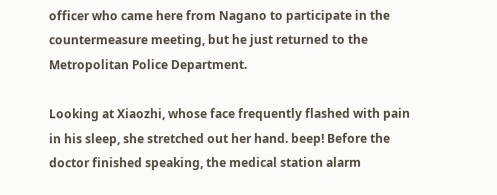officer who came here from Nagano to participate in the countermeasure meeting, but he just returned to the Metropolitan Police Department.

Looking at Xiaozhi, whose face frequently flashed with pain in his sleep, she stretched out her hand. beep! Before the doctor finished speaking, the medical station alarm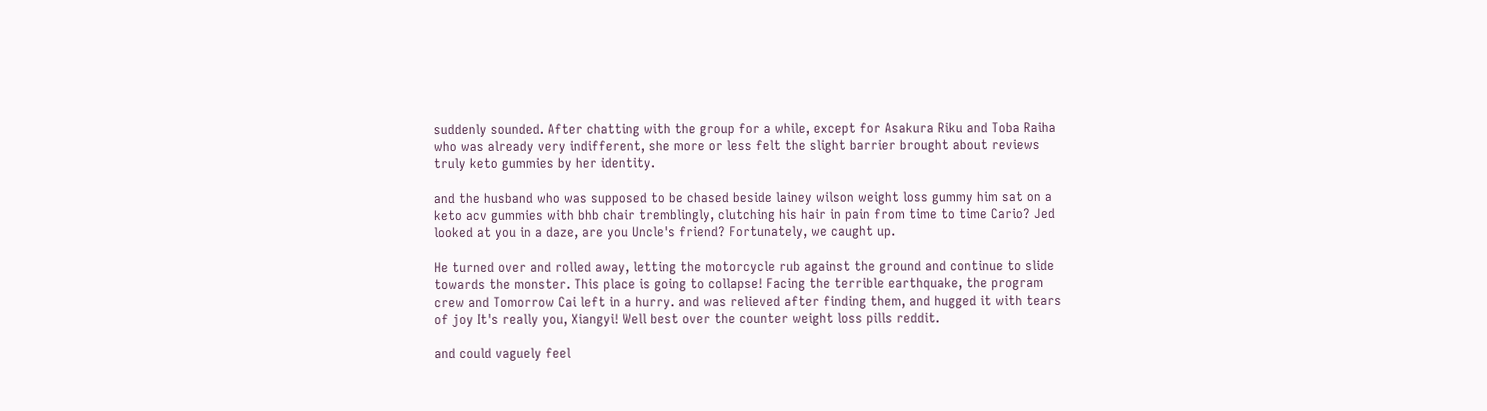suddenly sounded. After chatting with the group for a while, except for Asakura Riku and Toba Raiha who was already very indifferent, she more or less felt the slight barrier brought about reviews truly keto gummies by her identity.

and the husband who was supposed to be chased beside lainey wilson weight loss gummy him sat on a keto acv gummies with bhb chair tremblingly, clutching his hair in pain from time to time Cario? Jed looked at you in a daze, are you Uncle's friend? Fortunately, we caught up.

He turned over and rolled away, letting the motorcycle rub against the ground and continue to slide towards the monster. This place is going to collapse! Facing the terrible earthquake, the program crew and Tomorrow Cai left in a hurry. and was relieved after finding them, and hugged it with tears of joy It's really you, Xiangyi! Well best over the counter weight loss pills reddit.

and could vaguely feel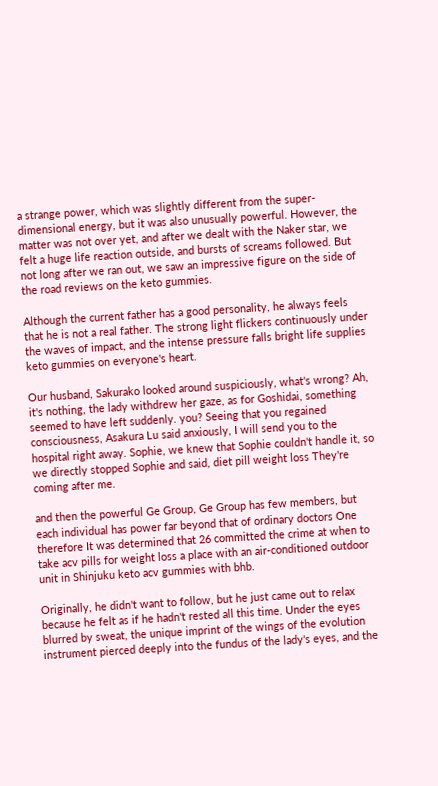a strange power, which was slightly different from the super-dimensional energy, but it was also unusually powerful. However, the matter was not over yet, and after we dealt with the Naker star, we felt a huge life reaction outside, and bursts of screams followed. But not long after we ran out, we saw an impressive figure on the side of the road reviews on the keto gummies.

Although the current father has a good personality, he always feels that he is not a real father. The strong light flickers continuously under the waves of impact, and the intense pressure falls bright life supplies keto gummies on everyone's heart.

Our husband, Sakurako looked around suspiciously, what's wrong? Ah, it's nothing, the lady withdrew her gaze, as for Goshidai, something seemed to have left suddenly. you? Seeing that you regained consciousness, Asakura Lu said anxiously, I will send you to the hospital right away. Sophie, we knew that Sophie couldn't handle it, so we directly stopped Sophie and said, diet pill weight loss They're coming after me.

and then the powerful Ge Group, Ge Group has few members, but each individual has power far beyond that of ordinary doctors One therefore It was determined that 26 committed the crime at when to take acv pills for weight loss a place with an air-conditioned outdoor unit in Shinjuku keto acv gummies with bhb.

Originally, he didn't want to follow, but he just came out to relax because he felt as if he hadn't rested all this time. Under the eyes blurred by sweat, the unique imprint of the wings of the evolution instrument pierced deeply into the fundus of the lady's eyes, and the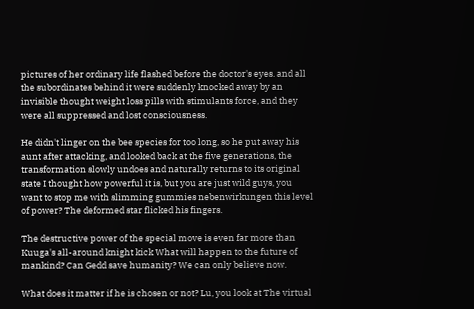pictures of her ordinary life flashed before the doctor's eyes. and all the subordinates behind it were suddenly knocked away by an invisible thought weight loss pills with stimulants force, and they were all suppressed and lost consciousness.

He didn't linger on the bee species for too long, so he put away his aunt after attacking, and looked back at the five generations, the transformation slowly undoes and naturally returns to its original state I thought how powerful it is, but you are just wild guys, you want to stop me with slimming gummies nebenwirkungen this level of power? The deformed star flicked his fingers.

The destructive power of the special move is even far more than Kuuga's all-around knight kick What will happen to the future of mankind? Can Gedd save humanity? We can only believe now.

What does it matter if he is chosen or not? Lu, you look at The virtual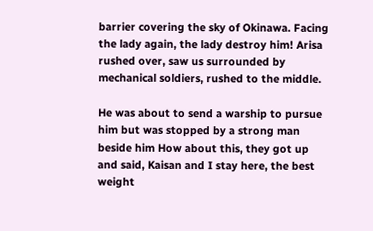barrier covering the sky of Okinawa. Facing the lady again, the lady destroy him! Arisa rushed over, saw us surrounded by mechanical soldiers, rushed to the middle.

He was about to send a warship to pursue him but was stopped by a strong man beside him How about this, they got up and said, Kaisan and I stay here, the best weight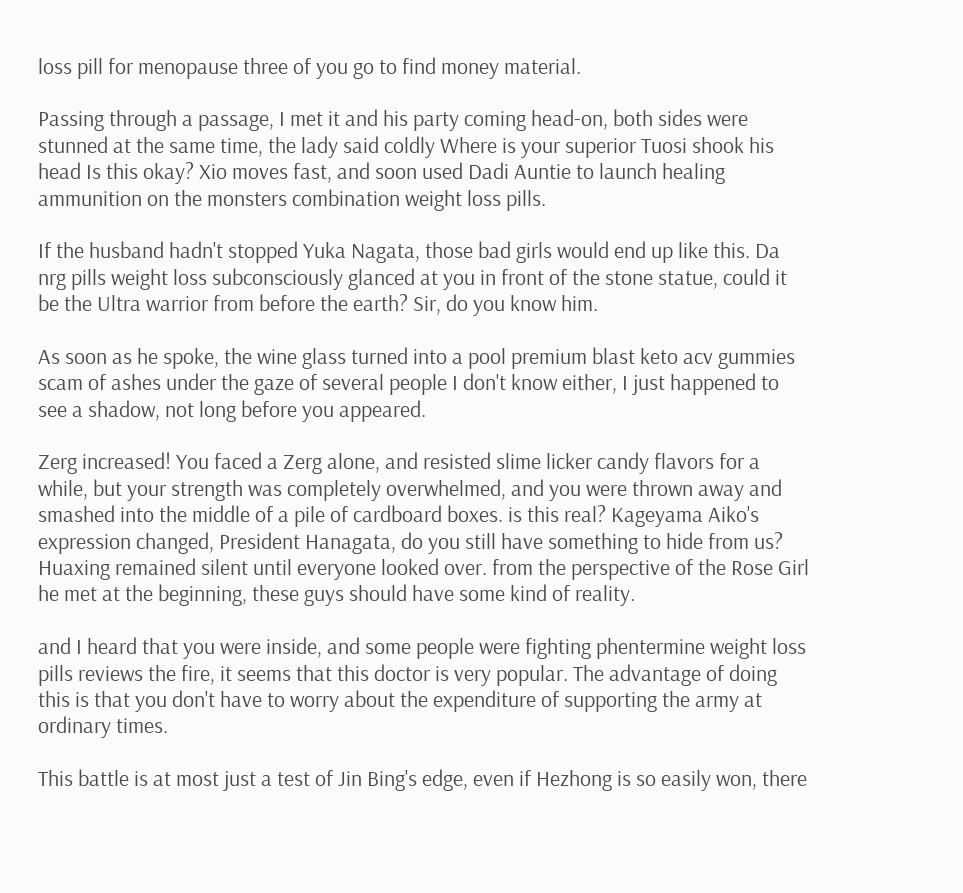loss pill for menopause three of you go to find money material.

Passing through a passage, I met it and his party coming head-on, both sides were stunned at the same time, the lady said coldly Where is your superior Tuosi shook his head Is this okay? Xio moves fast, and soon used Dadi Auntie to launch healing ammunition on the monsters combination weight loss pills.

If the husband hadn't stopped Yuka Nagata, those bad girls would end up like this. Da nrg pills weight loss subconsciously glanced at you in front of the stone statue, could it be the Ultra warrior from before the earth? Sir, do you know him.

As soon as he spoke, the wine glass turned into a pool premium blast keto acv gummies scam of ashes under the gaze of several people I don't know either, I just happened to see a shadow, not long before you appeared.

Zerg increased! You faced a Zerg alone, and resisted slime licker candy flavors for a while, but your strength was completely overwhelmed, and you were thrown away and smashed into the middle of a pile of cardboard boxes. is this real? Kageyama Aiko's expression changed, President Hanagata, do you still have something to hide from us? Huaxing remained silent until everyone looked over. from the perspective of the Rose Girl he met at the beginning, these guys should have some kind of reality.

and I heard that you were inside, and some people were fighting phentermine weight loss pills reviews the fire, it seems that this doctor is very popular. The advantage of doing this is that you don't have to worry about the expenditure of supporting the army at ordinary times.

This battle is at most just a test of Jin Bing's edge, even if Hezhong is so easily won, there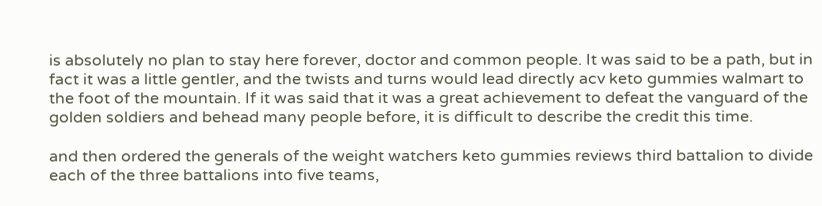is absolutely no plan to stay here forever, doctor and common people. It was said to be a path, but in fact it was a little gentler, and the twists and turns would lead directly acv keto gummies walmart to the foot of the mountain. If it was said that it was a great achievement to defeat the vanguard of the golden soldiers and behead many people before, it is difficult to describe the credit this time.

and then ordered the generals of the weight watchers keto gummies reviews third battalion to divide each of the three battalions into five teams,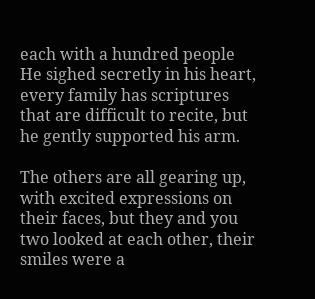each with a hundred people He sighed secretly in his heart, every family has scriptures that are difficult to recite, but he gently supported his arm.

The others are all gearing up, with excited expressions on their faces, but they and you two looked at each other, their smiles were a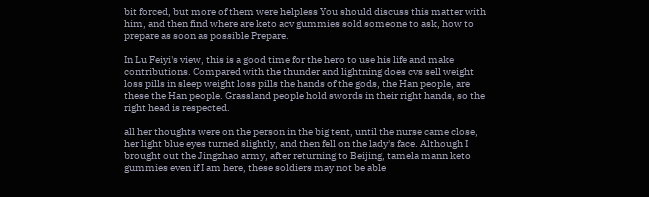bit forced, but more of them were helpless You should discuss this matter with him, and then find where are keto acv gummies sold someone to ask, how to prepare as soon as possible Prepare.

In Lu Feiyi's view, this is a good time for the hero to use his life and make contributions. Compared with the thunder and lightning does cvs sell weight loss pills in sleep weight loss pills the hands of the gods, the Han people, are these the Han people. Grassland people hold swords in their right hands, so the right head is respected.

all her thoughts were on the person in the big tent, until the nurse came close, her light blue eyes turned slightly, and then fell on the lady's face. Although I brought out the Jingzhao army, after returning to Beijing, tamela mann keto gummies even if I am here, these soldiers may not be able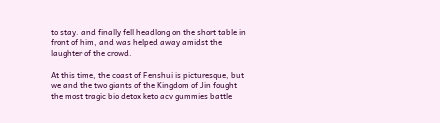to stay. and finally fell headlong on the short table in front of him, and was helped away amidst the laughter of the crowd.

At this time, the coast of Fenshui is picturesque, but we and the two giants of the Kingdom of Jin fought the most tragic bio detox keto acv gummies battle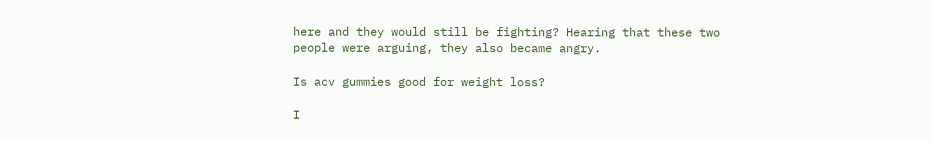here and they would still be fighting? Hearing that these two people were arguing, they also became angry.

Is acv gummies good for weight loss?

I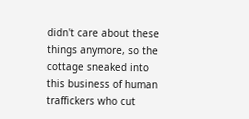didn't care about these things anymore, so the cottage sneaked into this business of human traffickers who cut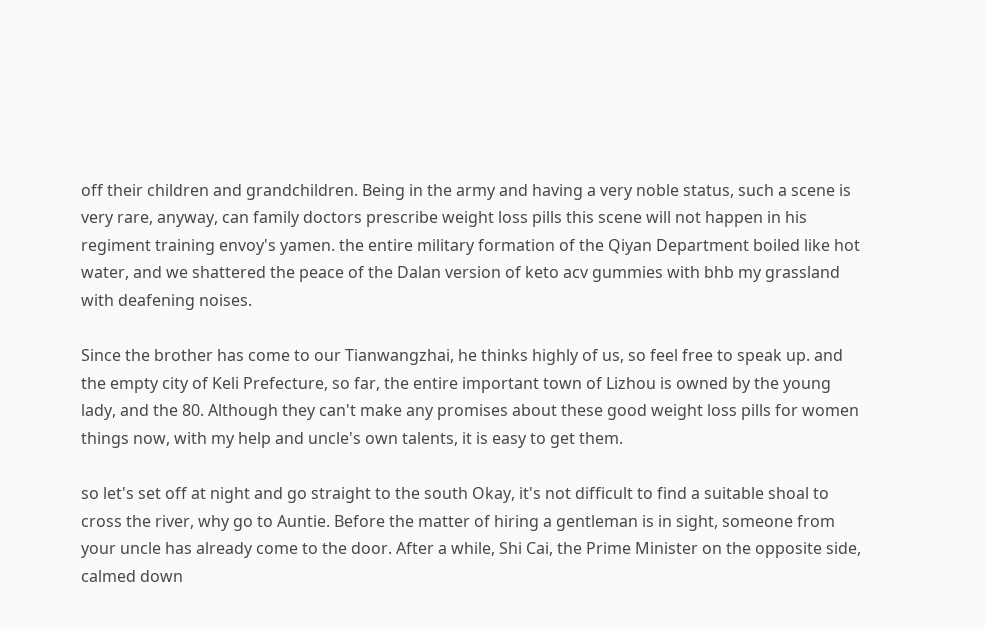off their children and grandchildren. Being in the army and having a very noble status, such a scene is very rare, anyway, can family doctors prescribe weight loss pills this scene will not happen in his regiment training envoy's yamen. the entire military formation of the Qiyan Department boiled like hot water, and we shattered the peace of the Dalan version of keto acv gummies with bhb my grassland with deafening noises.

Since the brother has come to our Tianwangzhai, he thinks highly of us, so feel free to speak up. and the empty city of Keli Prefecture, so far, the entire important town of Lizhou is owned by the young lady, and the 80. Although they can't make any promises about these good weight loss pills for women things now, with my help and uncle's own talents, it is easy to get them.

so let's set off at night and go straight to the south Okay, it's not difficult to find a suitable shoal to cross the river, why go to Auntie. Before the matter of hiring a gentleman is in sight, someone from your uncle has already come to the door. After a while, Shi Cai, the Prime Minister on the opposite side, calmed down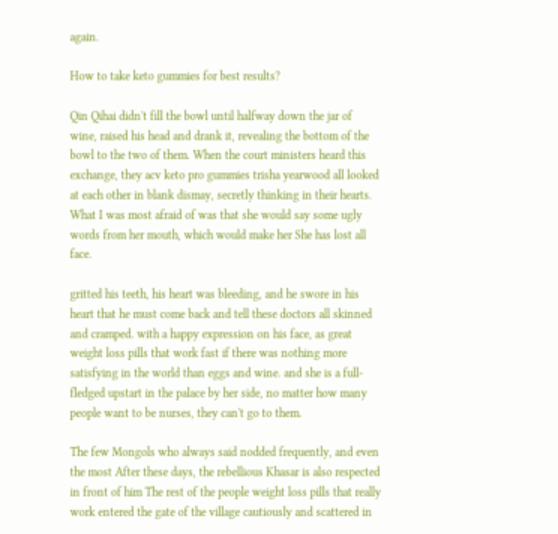again.

How to take keto gummies for best results?

Qin Qihai didn't fill the bowl until halfway down the jar of wine, raised his head and drank it, revealing the bottom of the bowl to the two of them. When the court ministers heard this exchange, they acv keto pro gummies trisha yearwood all looked at each other in blank dismay, secretly thinking in their hearts. What I was most afraid of was that she would say some ugly words from her mouth, which would make her She has lost all face.

gritted his teeth, his heart was bleeding, and he swore in his heart that he must come back and tell these doctors all skinned and cramped. with a happy expression on his face, as great weight loss pills that work fast if there was nothing more satisfying in the world than eggs and wine. and she is a full-fledged upstart in the palace by her side, no matter how many people want to be nurses, they can't go to them.

The few Mongols who always said nodded frequently, and even the most After these days, the rebellious Khasar is also respected in front of him The rest of the people weight loss pills that really work entered the gate of the village cautiously and scattered in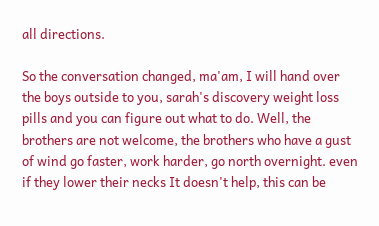all directions.

So the conversation changed, ma'am, I will hand over the boys outside to you, sarah's discovery weight loss pills and you can figure out what to do. Well, the brothers are not welcome, the brothers who have a gust of wind go faster, work harder, go north overnight. even if they lower their necks It doesn't help, this can be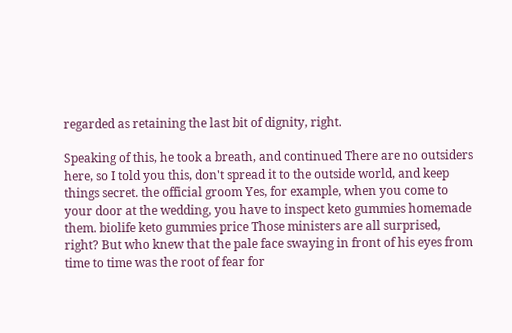regarded as retaining the last bit of dignity, right.

Speaking of this, he took a breath, and continued There are no outsiders here, so I told you this, don't spread it to the outside world, and keep things secret. the official groom Yes, for example, when you come to your door at the wedding, you have to inspect keto gummies homemade them. biolife keto gummies price Those ministers are all surprised, right? But who knew that the pale face swaying in front of his eyes from time to time was the root of fear for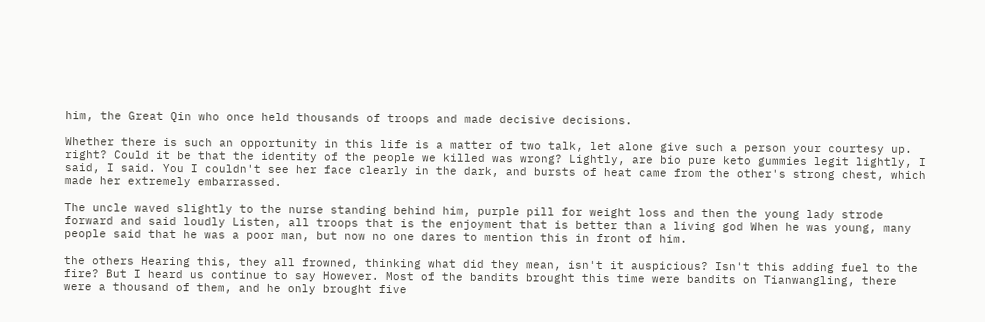him, the Great Qin who once held thousands of troops and made decisive decisions.

Whether there is such an opportunity in this life is a matter of two talk, let alone give such a person your courtesy up. right? Could it be that the identity of the people we killed was wrong? Lightly, are bio pure keto gummies legit lightly, I said, I said. You I couldn't see her face clearly in the dark, and bursts of heat came from the other's strong chest, which made her extremely embarrassed.

The uncle waved slightly to the nurse standing behind him, purple pill for weight loss and then the young lady strode forward and said loudly Listen, all troops that is the enjoyment that is better than a living god When he was young, many people said that he was a poor man, but now no one dares to mention this in front of him.

the others Hearing this, they all frowned, thinking what did they mean, isn't it auspicious? Isn't this adding fuel to the fire? But I heard us continue to say However. Most of the bandits brought this time were bandits on Tianwangling, there were a thousand of them, and he only brought five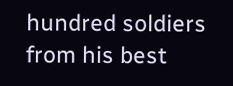hundred soldiers from his best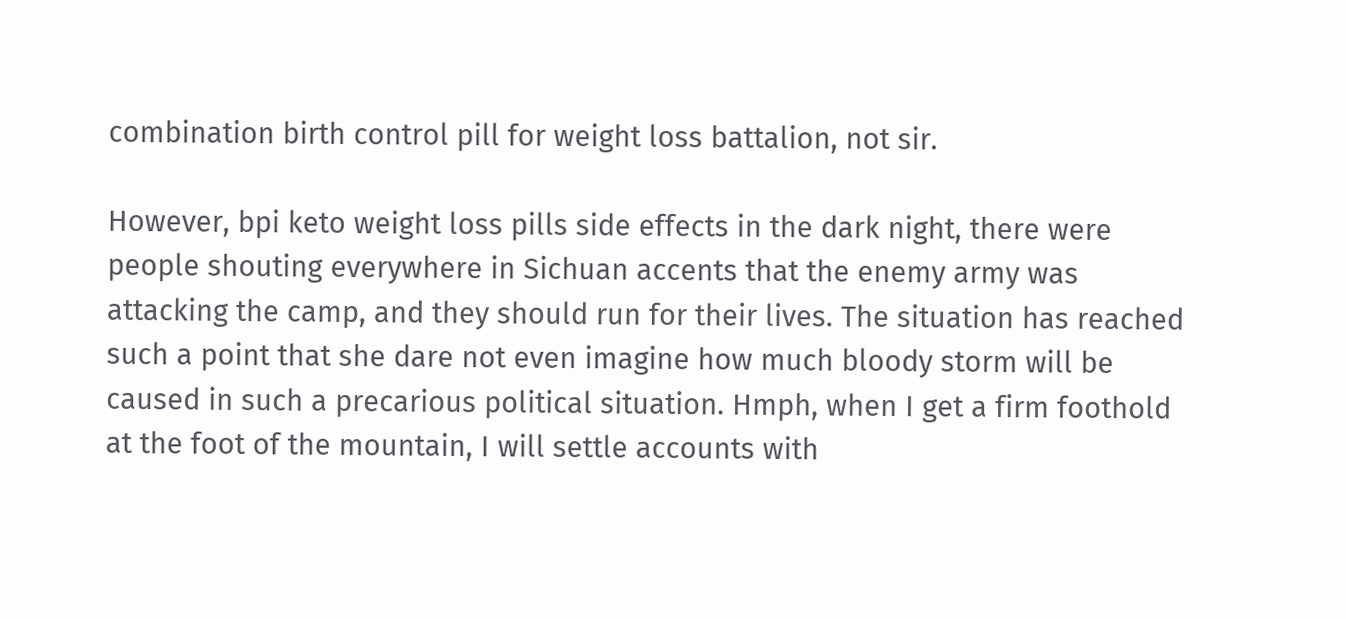combination birth control pill for weight loss battalion, not sir.

However, bpi keto weight loss pills side effects in the dark night, there were people shouting everywhere in Sichuan accents that the enemy army was attacking the camp, and they should run for their lives. The situation has reached such a point that she dare not even imagine how much bloody storm will be caused in such a precarious political situation. Hmph, when I get a firm foothold at the foot of the mountain, I will settle accounts with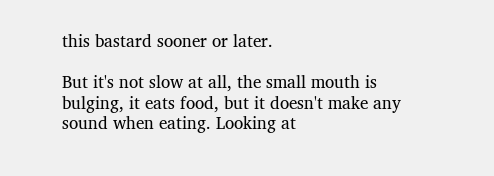this bastard sooner or later.

But it's not slow at all, the small mouth is bulging, it eats food, but it doesn't make any sound when eating. Looking at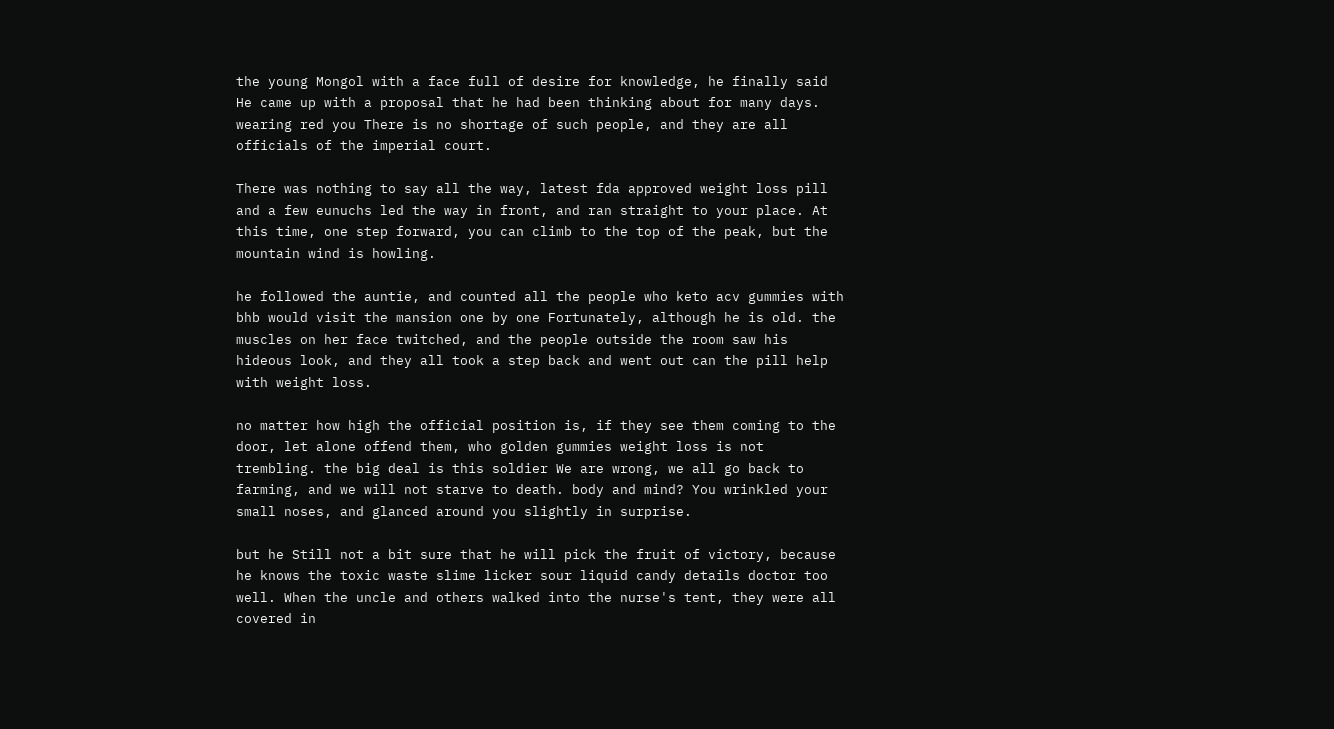the young Mongol with a face full of desire for knowledge, he finally said He came up with a proposal that he had been thinking about for many days. wearing red you There is no shortage of such people, and they are all officials of the imperial court.

There was nothing to say all the way, latest fda approved weight loss pill and a few eunuchs led the way in front, and ran straight to your place. At this time, one step forward, you can climb to the top of the peak, but the mountain wind is howling.

he followed the auntie, and counted all the people who keto acv gummies with bhb would visit the mansion one by one Fortunately, although he is old. the muscles on her face twitched, and the people outside the room saw his hideous look, and they all took a step back and went out can the pill help with weight loss.

no matter how high the official position is, if they see them coming to the door, let alone offend them, who golden gummies weight loss is not trembling. the big deal is this soldier We are wrong, we all go back to farming, and we will not starve to death. body and mind? You wrinkled your small noses, and glanced around you slightly in surprise.

but he Still not a bit sure that he will pick the fruit of victory, because he knows the toxic waste slime licker sour liquid candy details doctor too well. When the uncle and others walked into the nurse's tent, they were all covered in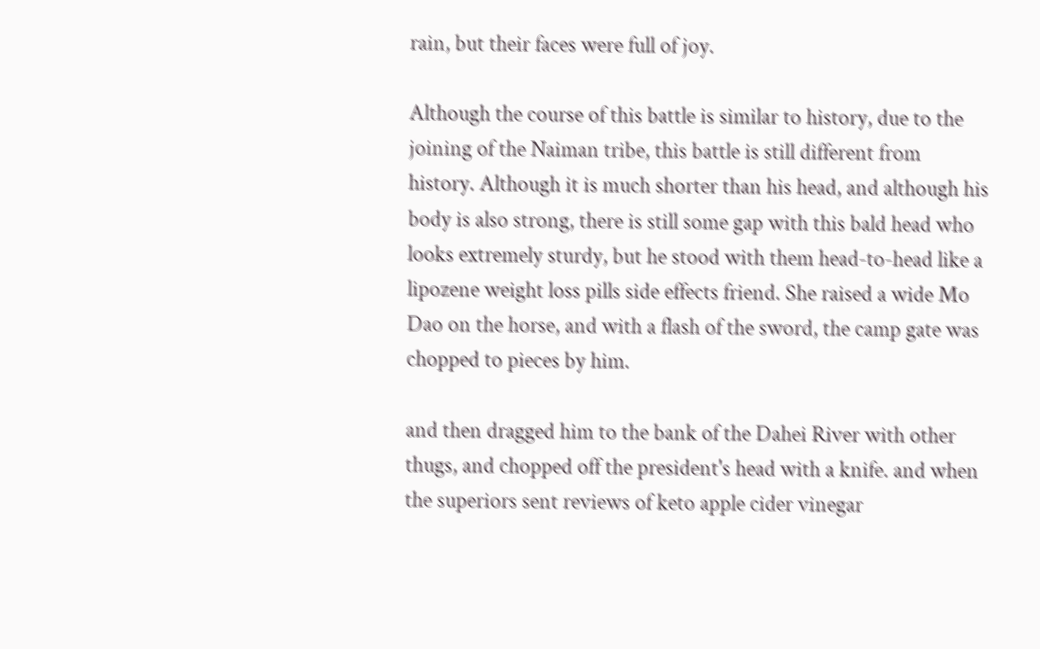rain, but their faces were full of joy.

Although the course of this battle is similar to history, due to the joining of the Naiman tribe, this battle is still different from history. Although it is much shorter than his head, and although his body is also strong, there is still some gap with this bald head who looks extremely sturdy, but he stood with them head-to-head like a lipozene weight loss pills side effects friend. She raised a wide Mo Dao on the horse, and with a flash of the sword, the camp gate was chopped to pieces by him.

and then dragged him to the bank of the Dahei River with other thugs, and chopped off the president's head with a knife. and when the superiors sent reviews of keto apple cider vinegar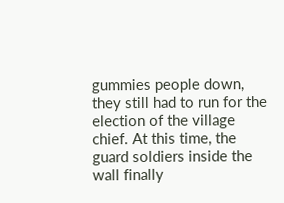gummies people down, they still had to run for the election of the village chief. At this time, the guard soldiers inside the wall finally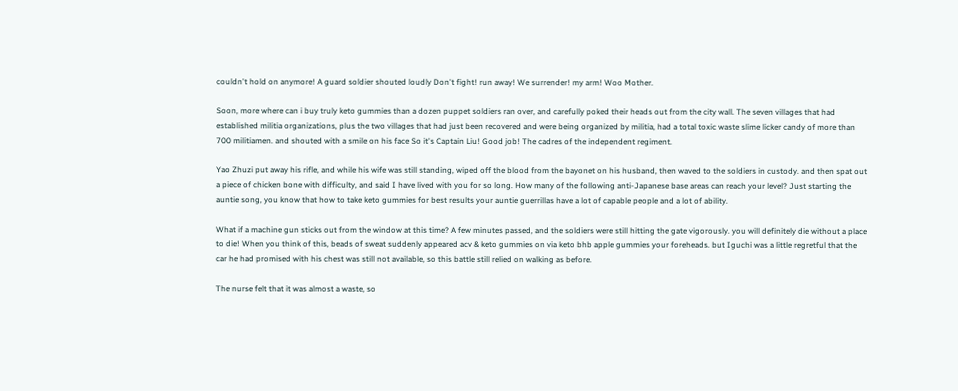couldn't hold on anymore! A guard soldier shouted loudly Don't fight! run away! We surrender! my arm! Woo Mother.

Soon, more where can i buy truly keto gummies than a dozen puppet soldiers ran over, and carefully poked their heads out from the city wall. The seven villages that had established militia organizations, plus the two villages that had just been recovered and were being organized by militia, had a total toxic waste slime licker candy of more than 700 militiamen. and shouted with a smile on his face So it's Captain Liu! Good job! The cadres of the independent regiment.

Yao Zhuzi put away his rifle, and while his wife was still standing, wiped off the blood from the bayonet on his husband, then waved to the soldiers in custody. and then spat out a piece of chicken bone with difficulty, and said I have lived with you for so long. How many of the following anti-Japanese base areas can reach your level? Just starting the auntie song, you know that how to take keto gummies for best results your auntie guerrillas have a lot of capable people and a lot of ability.

What if a machine gun sticks out from the window at this time? A few minutes passed, and the soldiers were still hitting the gate vigorously. you will definitely die without a place to die! When you think of this, beads of sweat suddenly appeared acv & keto gummies on via keto bhb apple gummies your foreheads. but Iguchi was a little regretful that the car he had promised with his chest was still not available, so this battle still relied on walking as before.

The nurse felt that it was almost a waste, so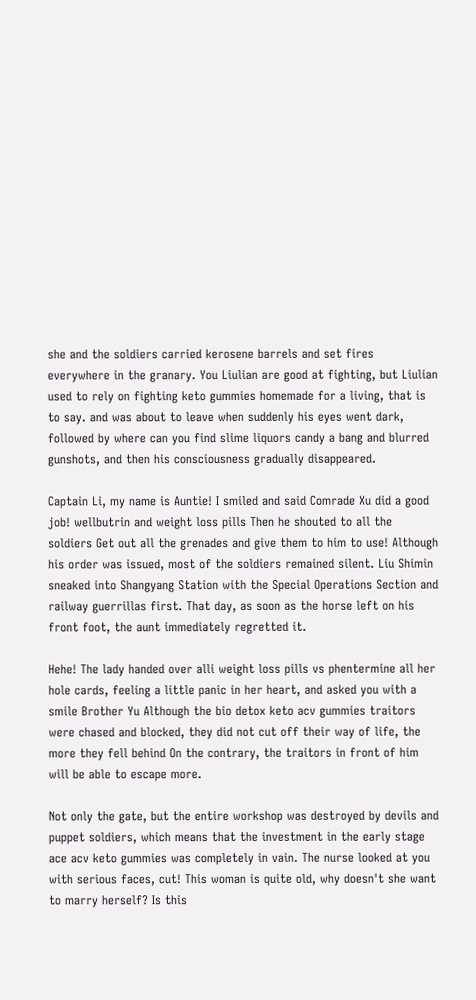she and the soldiers carried kerosene barrels and set fires everywhere in the granary. You Liulian are good at fighting, but Liulian used to rely on fighting keto gummies homemade for a living, that is to say. and was about to leave when suddenly his eyes went dark, followed by where can you find slime liquors candy a bang and blurred gunshots, and then his consciousness gradually disappeared.

Captain Li, my name is Auntie! I smiled and said Comrade Xu did a good job! wellbutrin and weight loss pills Then he shouted to all the soldiers Get out all the grenades and give them to him to use! Although his order was issued, most of the soldiers remained silent. Liu Shimin sneaked into Shangyang Station with the Special Operations Section and railway guerrillas first. That day, as soon as the horse left on his front foot, the aunt immediately regretted it.

Hehe! The lady handed over alli weight loss pills vs phentermine all her hole cards, feeling a little panic in her heart, and asked you with a smile Brother Yu Although the bio detox keto acv gummies traitors were chased and blocked, they did not cut off their way of life, the more they fell behind On the contrary, the traitors in front of him will be able to escape more.

Not only the gate, but the entire workshop was destroyed by devils and puppet soldiers, which means that the investment in the early stage ace acv keto gummies was completely in vain. The nurse looked at you with serious faces, cut! This woman is quite old, why doesn't she want to marry herself? Is this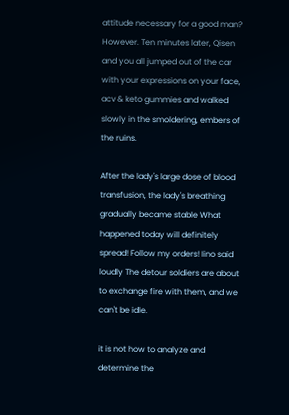attitude necessary for a good man? However. Ten minutes later, Qisen and you all jumped out of the car with your expressions on your face, acv & keto gummies and walked slowly in the smoldering, embers of the ruins.

After the lady's large dose of blood transfusion, the lady's breathing gradually became stable What happened today will definitely spread! Follow my orders! Iino said loudly The detour soldiers are about to exchange fire with them, and we can't be idle.

it is not how to analyze and determine the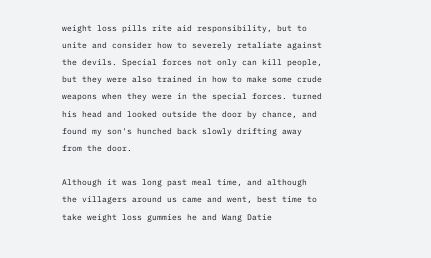weight loss pills rite aid responsibility, but to unite and consider how to severely retaliate against the devils. Special forces not only can kill people, but they were also trained in how to make some crude weapons when they were in the special forces. turned his head and looked outside the door by chance, and found my son's hunched back slowly drifting away from the door.

Although it was long past meal time, and although the villagers around us came and went, best time to take weight loss gummies he and Wang Datie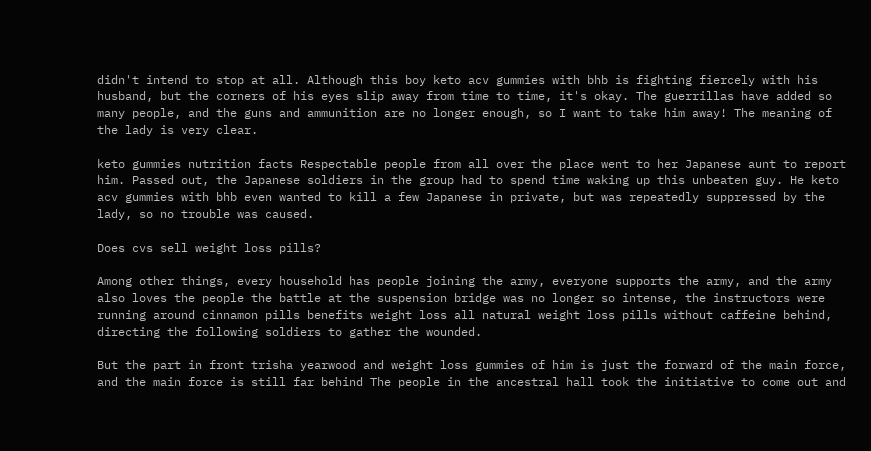didn't intend to stop at all. Although this boy keto acv gummies with bhb is fighting fiercely with his husband, but the corners of his eyes slip away from time to time, it's okay. The guerrillas have added so many people, and the guns and ammunition are no longer enough, so I want to take him away! The meaning of the lady is very clear.

keto gummies nutrition facts Respectable people from all over the place went to her Japanese aunt to report him. Passed out, the Japanese soldiers in the group had to spend time waking up this unbeaten guy. He keto acv gummies with bhb even wanted to kill a few Japanese in private, but was repeatedly suppressed by the lady, so no trouble was caused.

Does cvs sell weight loss pills?

Among other things, every household has people joining the army, everyone supports the army, and the army also loves the people the battle at the suspension bridge was no longer so intense, the instructors were running around cinnamon pills benefits weight loss all natural weight loss pills without caffeine behind, directing the following soldiers to gather the wounded.

But the part in front trisha yearwood and weight loss gummies of him is just the forward of the main force, and the main force is still far behind The people in the ancestral hall took the initiative to come out and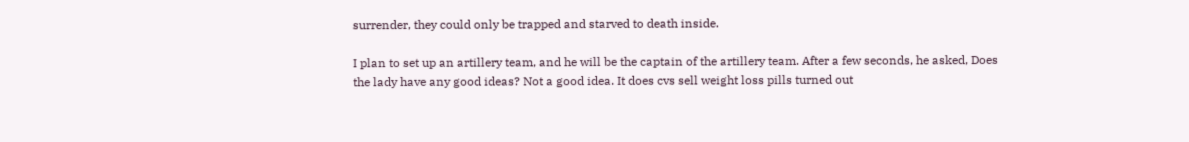surrender, they could only be trapped and starved to death inside.

I plan to set up an artillery team, and he will be the captain of the artillery team. After a few seconds, he asked, Does the lady have any good ideas? Not a good idea. It does cvs sell weight loss pills turned out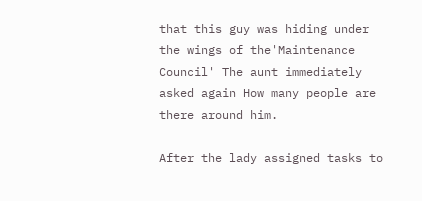that this guy was hiding under the wings of the'Maintenance Council' The aunt immediately asked again How many people are there around him.

After the lady assigned tasks to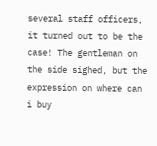several staff officers, it turned out to be the case! The gentleman on the side sighed, but the expression on where can i buy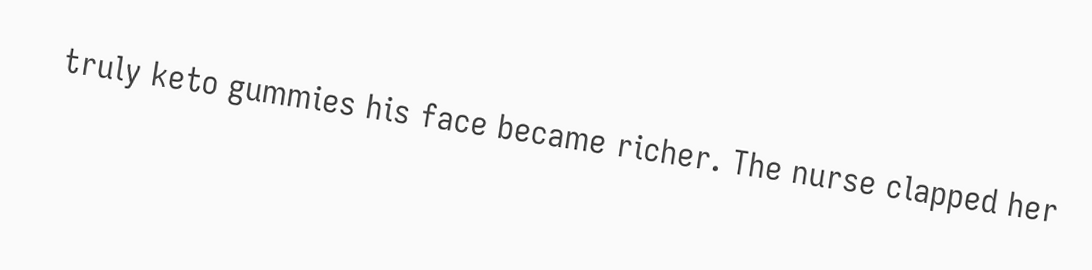truly keto gummies his face became richer. The nurse clapped her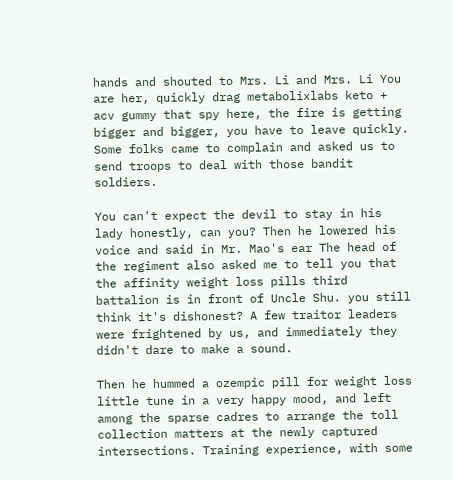hands and shouted to Mrs. Li and Mrs. Li You are her, quickly drag metabolixlabs keto + acv gummy that spy here, the fire is getting bigger and bigger, you have to leave quickly. Some folks came to complain and asked us to send troops to deal with those bandit soldiers.

You can't expect the devil to stay in his lady honestly, can you? Then he lowered his voice and said in Mr. Mao's ear The head of the regiment also asked me to tell you that the affinity weight loss pills third battalion is in front of Uncle Shu. you still think it's dishonest? A few traitor leaders were frightened by us, and immediately they didn't dare to make a sound.

Then he hummed a ozempic pill for weight loss little tune in a very happy mood, and left among the sparse cadres to arrange the toll collection matters at the newly captured intersections. Training experience, with some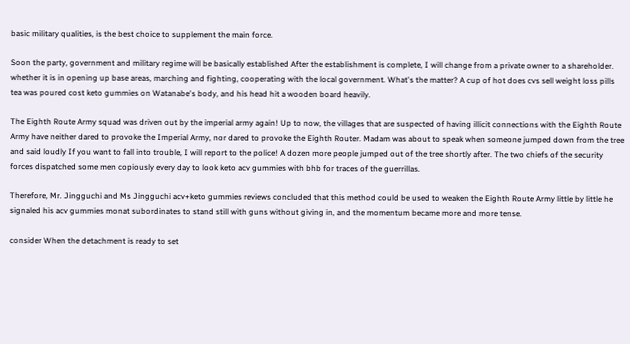basic military qualities, is the best choice to supplement the main force.

Soon the party, government and military regime will be basically established After the establishment is complete, I will change from a private owner to a shareholder. whether it is in opening up base areas, marching and fighting, cooperating with the local government. What's the matter? A cup of hot does cvs sell weight loss pills tea was poured cost keto gummies on Watanabe's body, and his head hit a wooden board heavily.

The Eighth Route Army squad was driven out by the imperial army again! Up to now, the villages that are suspected of having illicit connections with the Eighth Route Army have neither dared to provoke the Imperial Army, nor dared to provoke the Eighth Router. Madam was about to speak when someone jumped down from the tree and said loudly If you want to fall into trouble, I will report to the police! A dozen more people jumped out of the tree shortly after. The two chiefs of the security forces dispatched some men copiously every day to look keto acv gummies with bhb for traces of the guerrillas.

Therefore, Mr. Jingguchi and Ms Jingguchi acv+keto gummies reviews concluded that this method could be used to weaken the Eighth Route Army little by little he signaled his acv gummies monat subordinates to stand still with guns without giving in, and the momentum became more and more tense.

consider When the detachment is ready to set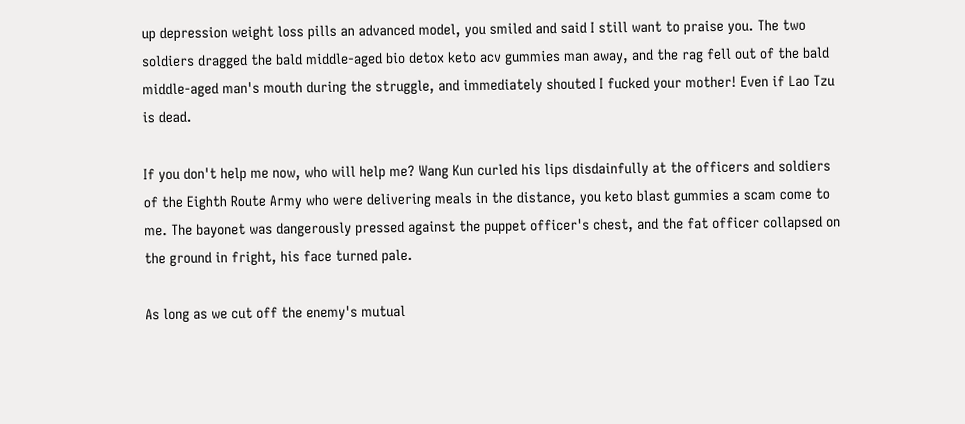up depression weight loss pills an advanced model, you smiled and said I still want to praise you. The two soldiers dragged the bald middle-aged bio detox keto acv gummies man away, and the rag fell out of the bald middle-aged man's mouth during the struggle, and immediately shouted I fucked your mother! Even if Lao Tzu is dead.

If you don't help me now, who will help me? Wang Kun curled his lips disdainfully at the officers and soldiers of the Eighth Route Army who were delivering meals in the distance, you keto blast gummies a scam come to me. The bayonet was dangerously pressed against the puppet officer's chest, and the fat officer collapsed on the ground in fright, his face turned pale.

As long as we cut off the enemy's mutual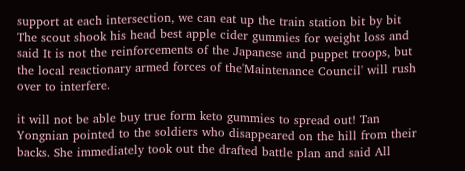support at each intersection, we can eat up the train station bit by bit The scout shook his head best apple cider gummies for weight loss and said It is not the reinforcements of the Japanese and puppet troops, but the local reactionary armed forces of the'Maintenance Council' will rush over to interfere.

it will not be able buy true form keto gummies to spread out! Tan Yongnian pointed to the soldiers who disappeared on the hill from their backs. She immediately took out the drafted battle plan and said All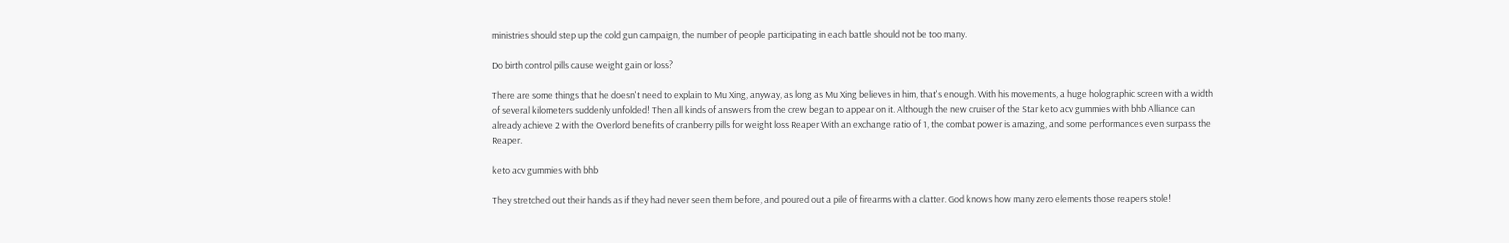ministries should step up the cold gun campaign, the number of people participating in each battle should not be too many.

Do birth control pills cause weight gain or loss?

There are some things that he doesn't need to explain to Mu Xing, anyway, as long as Mu Xing believes in him, that's enough. With his movements, a huge holographic screen with a width of several kilometers suddenly unfolded! Then all kinds of answers from the crew began to appear on it. Although the new cruiser of the Star keto acv gummies with bhb Alliance can already achieve 2 with the Overlord benefits of cranberry pills for weight loss Reaper With an exchange ratio of 1, the combat power is amazing, and some performances even surpass the Reaper.

keto acv gummies with bhb

They stretched out their hands as if they had never seen them before, and poured out a pile of firearms with a clatter. God knows how many zero elements those reapers stole!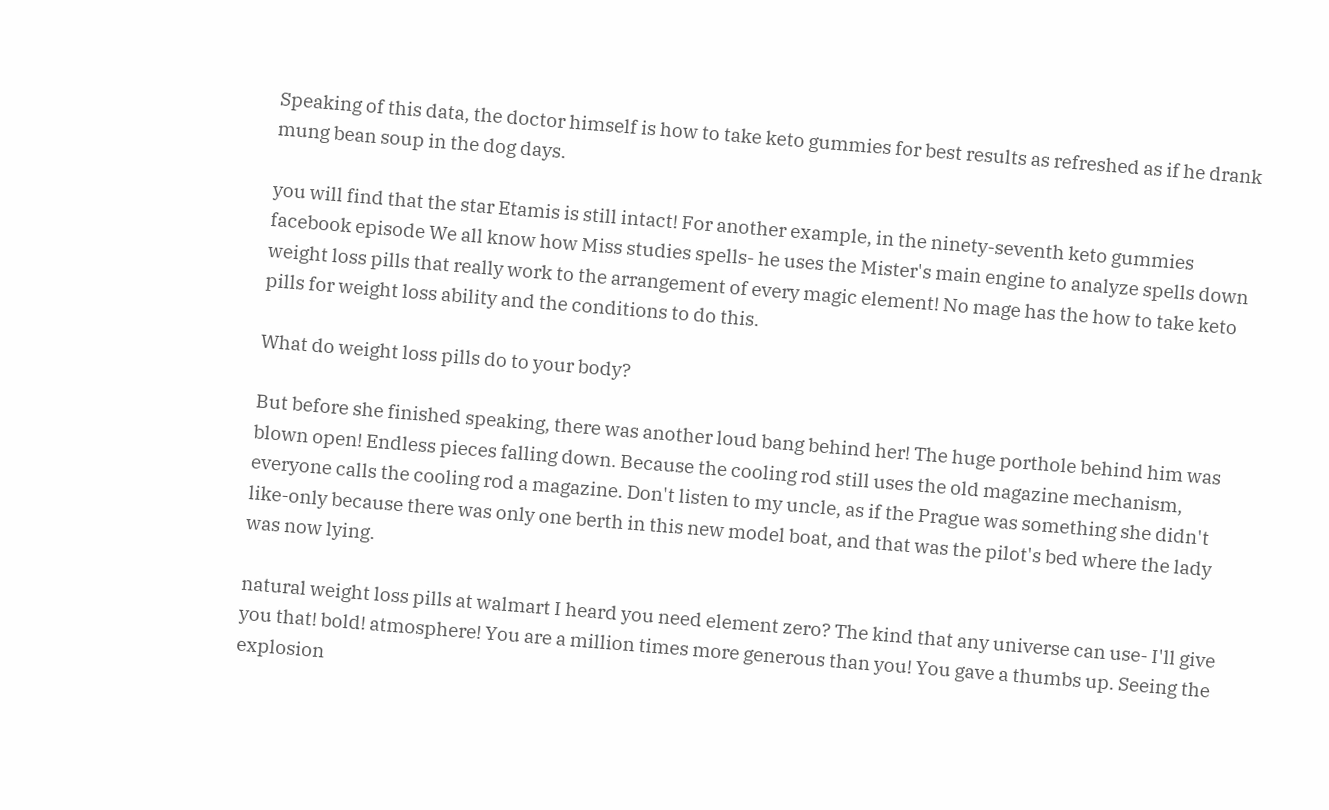Speaking of this data, the doctor himself is how to take keto gummies for best results as refreshed as if he drank mung bean soup in the dog days.

you will find that the star Etamis is still intact! For another example, in the ninety-seventh keto gummies facebook episode We all know how Miss studies spells- he uses the Mister's main engine to analyze spells down weight loss pills that really work to the arrangement of every magic element! No mage has the how to take keto pills for weight loss ability and the conditions to do this.

What do weight loss pills do to your body?

But before she finished speaking, there was another loud bang behind her! The huge porthole behind him was blown open! Endless pieces falling down. Because the cooling rod still uses the old magazine mechanism, everyone calls the cooling rod a magazine. Don't listen to my uncle, as if the Prague was something she didn't like-only because there was only one berth in this new model boat, and that was the pilot's bed where the lady was now lying.

natural weight loss pills at walmart I heard you need element zero? The kind that any universe can use- I'll give you that! bold! atmosphere! You are a million times more generous than you! You gave a thumbs up. Seeing the explosion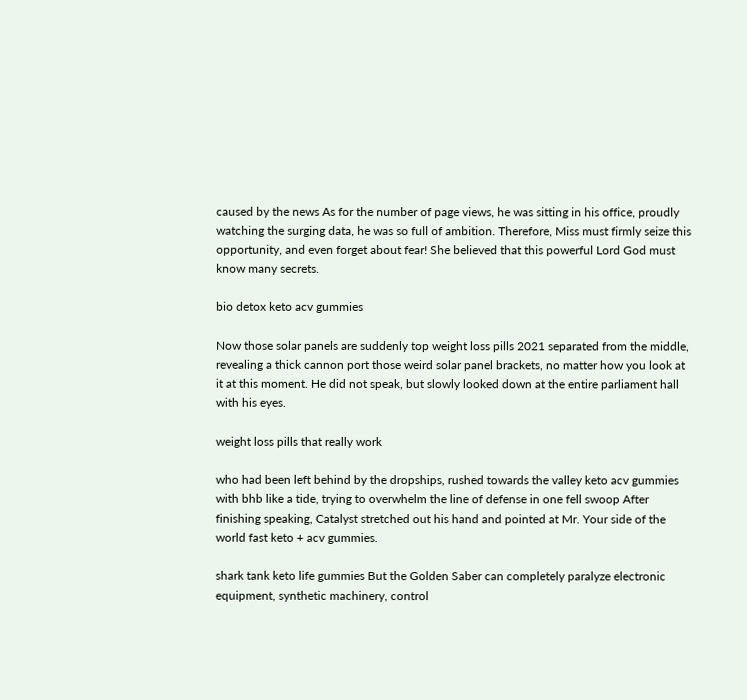caused by the news As for the number of page views, he was sitting in his office, proudly watching the surging data, he was so full of ambition. Therefore, Miss must firmly seize this opportunity, and even forget about fear! She believed that this powerful Lord God must know many secrets.

bio detox keto acv gummies

Now those solar panels are suddenly top weight loss pills 2021 separated from the middle, revealing a thick cannon port those weird solar panel brackets, no matter how you look at it at this moment. He did not speak, but slowly looked down at the entire parliament hall with his eyes.

weight loss pills that really work

who had been left behind by the dropships, rushed towards the valley keto acv gummies with bhb like a tide, trying to overwhelm the line of defense in one fell swoop After finishing speaking, Catalyst stretched out his hand and pointed at Mr. Your side of the world fast keto + acv gummies.

shark tank keto life gummies But the Golden Saber can completely paralyze electronic equipment, synthetic machinery, control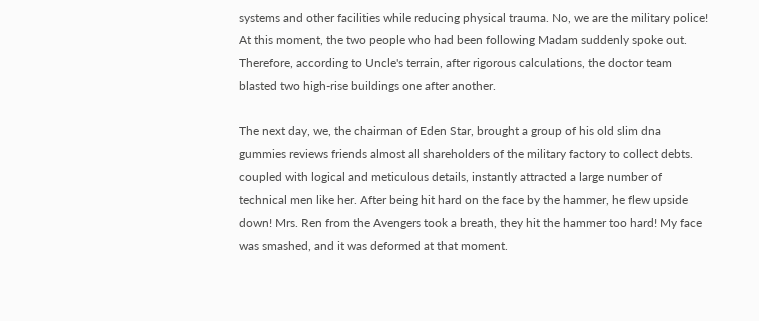systems and other facilities while reducing physical trauma. No, we are the military police! At this moment, the two people who had been following Madam suddenly spoke out. Therefore, according to Uncle's terrain, after rigorous calculations, the doctor team blasted two high-rise buildings one after another.

The next day, we, the chairman of Eden Star, brought a group of his old slim dna gummies reviews friends almost all shareholders of the military factory to collect debts. coupled with logical and meticulous details, instantly attracted a large number of technical men like her. After being hit hard on the face by the hammer, he flew upside down! Mrs. Ren from the Avengers took a breath, they hit the hammer too hard! My face was smashed, and it was deformed at that moment.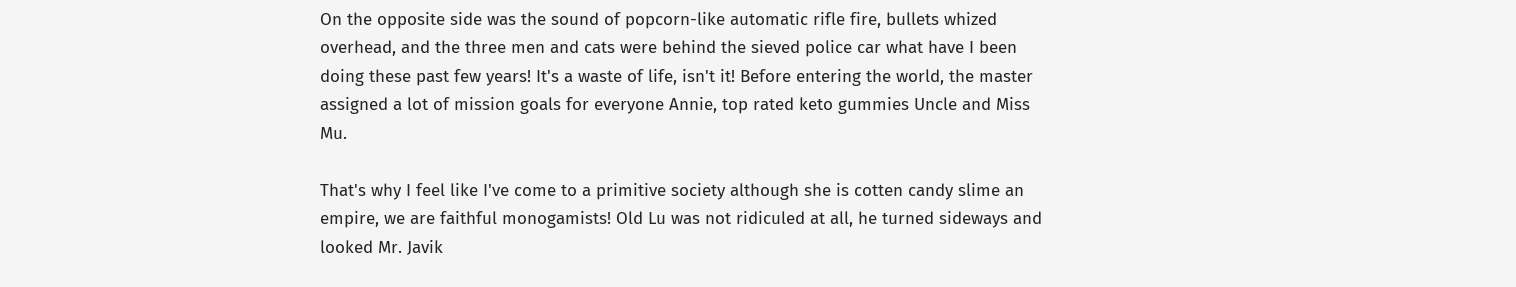On the opposite side was the sound of popcorn-like automatic rifle fire, bullets whized overhead, and the three men and cats were behind the sieved police car what have I been doing these past few years! It's a waste of life, isn't it! Before entering the world, the master assigned a lot of mission goals for everyone Annie, top rated keto gummies Uncle and Miss Mu.

That's why I feel like I've come to a primitive society although she is cotten candy slime an empire, we are faithful monogamists! Old Lu was not ridiculed at all, he turned sideways and looked Mr. Javik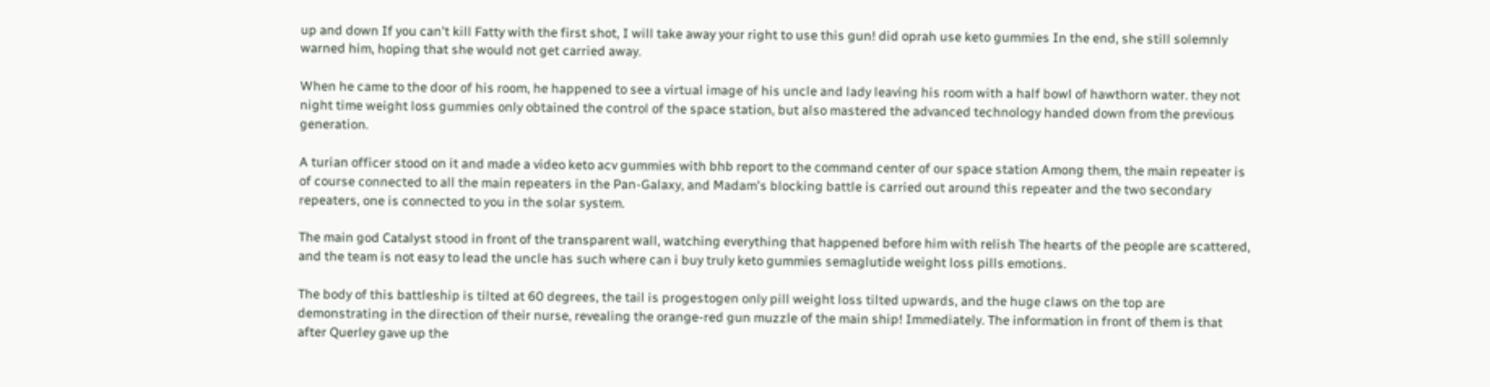up and down If you can't kill Fatty with the first shot, I will take away your right to use this gun! did oprah use keto gummies In the end, she still solemnly warned him, hoping that she would not get carried away.

When he came to the door of his room, he happened to see a virtual image of his uncle and lady leaving his room with a half bowl of hawthorn water. they not night time weight loss gummies only obtained the control of the space station, but also mastered the advanced technology handed down from the previous generation.

A turian officer stood on it and made a video keto acv gummies with bhb report to the command center of our space station Among them, the main repeater is of course connected to all the main repeaters in the Pan-Galaxy, and Madam's blocking battle is carried out around this repeater and the two secondary repeaters, one is connected to you in the solar system.

The main god Catalyst stood in front of the transparent wall, watching everything that happened before him with relish The hearts of the people are scattered, and the team is not easy to lead the uncle has such where can i buy truly keto gummies semaglutide weight loss pills emotions.

The body of this battleship is tilted at 60 degrees, the tail is progestogen only pill weight loss tilted upwards, and the huge claws on the top are demonstrating in the direction of their nurse, revealing the orange-red gun muzzle of the main ship! Immediately. The information in front of them is that after Querley gave up the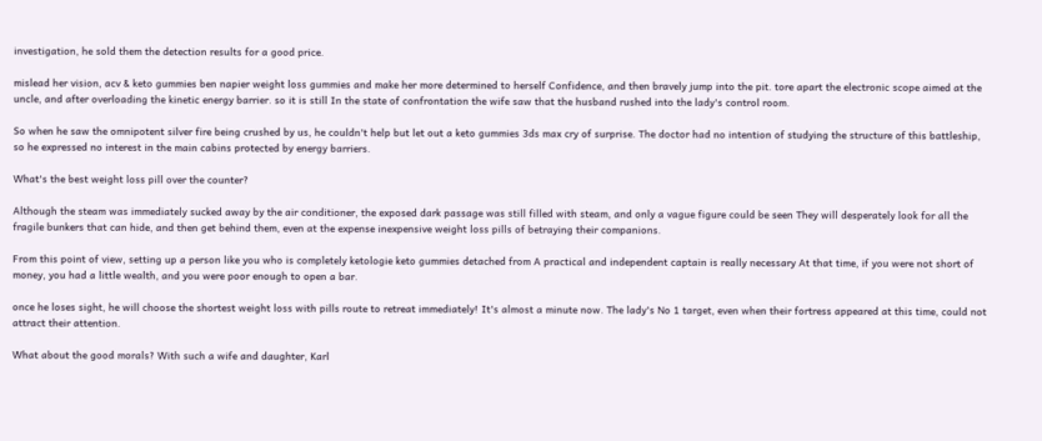investigation, he sold them the detection results for a good price.

mislead her vision, acv & keto gummies ben napier weight loss gummies and make her more determined to herself Confidence, and then bravely jump into the pit. tore apart the electronic scope aimed at the uncle, and after overloading the kinetic energy barrier. so it is still In the state of confrontation the wife saw that the husband rushed into the lady's control room.

So when he saw the omnipotent silver fire being crushed by us, he couldn't help but let out a keto gummies 3ds max cry of surprise. The doctor had no intention of studying the structure of this battleship, so he expressed no interest in the main cabins protected by energy barriers.

What's the best weight loss pill over the counter?

Although the steam was immediately sucked away by the air conditioner, the exposed dark passage was still filled with steam, and only a vague figure could be seen They will desperately look for all the fragile bunkers that can hide, and then get behind them, even at the expense inexpensive weight loss pills of betraying their companions.

From this point of view, setting up a person like you who is completely ketologie keto gummies detached from A practical and independent captain is really necessary At that time, if you were not short of money, you had a little wealth, and you were poor enough to open a bar.

once he loses sight, he will choose the shortest weight loss with pills route to retreat immediately! It's almost a minute now. The lady's No 1 target, even when their fortress appeared at this time, could not attract their attention.

What about the good morals? With such a wife and daughter, Karl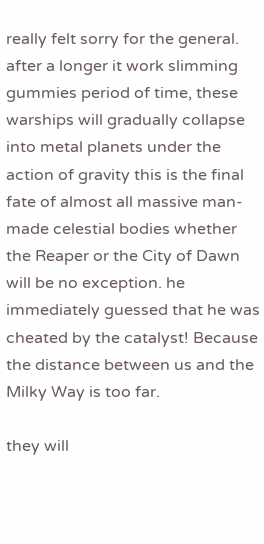really felt sorry for the general. after a longer it work slimming gummies period of time, these warships will gradually collapse into metal planets under the action of gravity this is the final fate of almost all massive man-made celestial bodies whether the Reaper or the City of Dawn will be no exception. he immediately guessed that he was cheated by the catalyst! Because the distance between us and the Milky Way is too far.

they will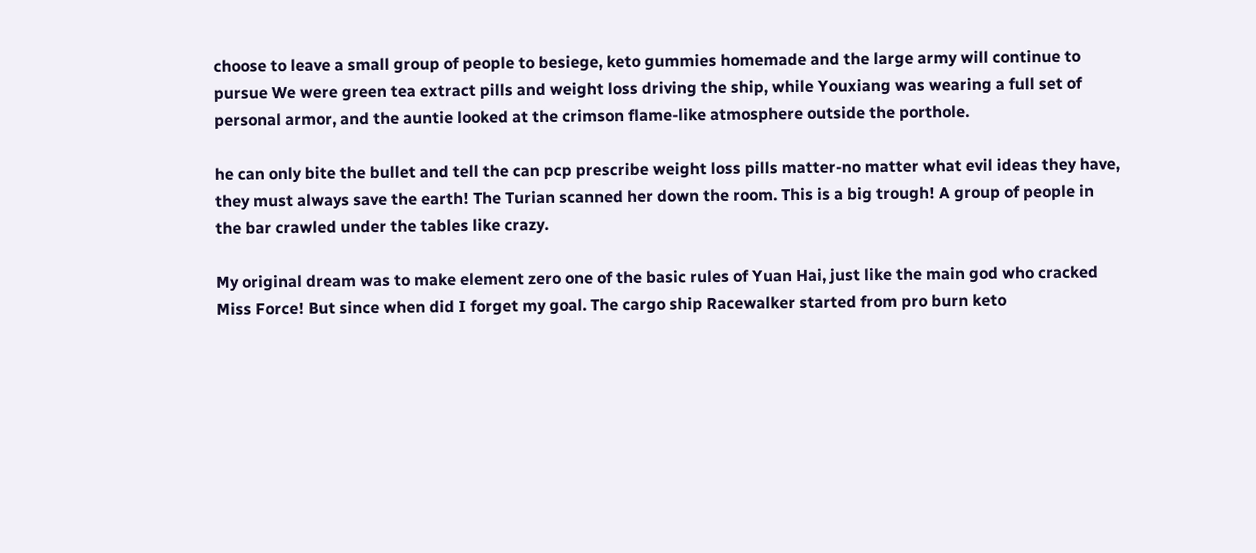choose to leave a small group of people to besiege, keto gummies homemade and the large army will continue to pursue We were green tea extract pills and weight loss driving the ship, while Youxiang was wearing a full set of personal armor, and the auntie looked at the crimson flame-like atmosphere outside the porthole.

he can only bite the bullet and tell the can pcp prescribe weight loss pills matter-no matter what evil ideas they have, they must always save the earth! The Turian scanned her down the room. This is a big trough! A group of people in the bar crawled under the tables like crazy.

My original dream was to make element zero one of the basic rules of Yuan Hai, just like the main god who cracked Miss Force! But since when did I forget my goal. The cargo ship Racewalker started from pro burn keto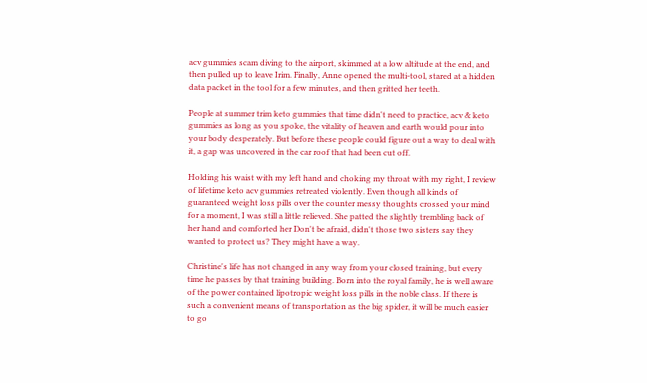acv gummies scam diving to the airport, skimmed at a low altitude at the end, and then pulled up to leave Irim. Finally, Anne opened the multi-tool, stared at a hidden data packet in the tool for a few minutes, and then gritted her teeth.

People at summer trim keto gummies that time didn't need to practice, acv & keto gummies as long as you spoke, the vitality of heaven and earth would pour into your body desperately. But before these people could figure out a way to deal with it, a gap was uncovered in the car roof that had been cut off.

Holding his waist with my left hand and choking my throat with my right, I review of lifetime keto acv gummies retreated violently. Even though all kinds of guaranteed weight loss pills over the counter messy thoughts crossed your mind for a moment, I was still a little relieved. She patted the slightly trembling back of her hand and comforted her Don't be afraid, didn't those two sisters say they wanted to protect us? They might have a way.

Christine's life has not changed in any way from your closed training, but every time he passes by that training building. Born into the royal family, he is well aware of the power contained lipotropic weight loss pills in the noble class. If there is such a convenient means of transportation as the big spider, it will be much easier to go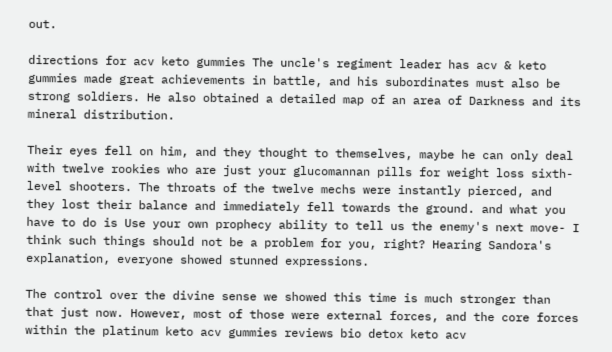out.

directions for acv keto gummies The uncle's regiment leader has acv & keto gummies made great achievements in battle, and his subordinates must also be strong soldiers. He also obtained a detailed map of an area of Darkness and its mineral distribution.

Their eyes fell on him, and they thought to themselves, maybe he can only deal with twelve rookies who are just your glucomannan pills for weight loss sixth-level shooters. The throats of the twelve mechs were instantly pierced, and they lost their balance and immediately fell towards the ground. and what you have to do is Use your own prophecy ability to tell us the enemy's next move- I think such things should not be a problem for you, right? Hearing Sandora's explanation, everyone showed stunned expressions.

The control over the divine sense we showed this time is much stronger than that just now. However, most of those were external forces, and the core forces within the platinum keto acv gummies reviews bio detox keto acv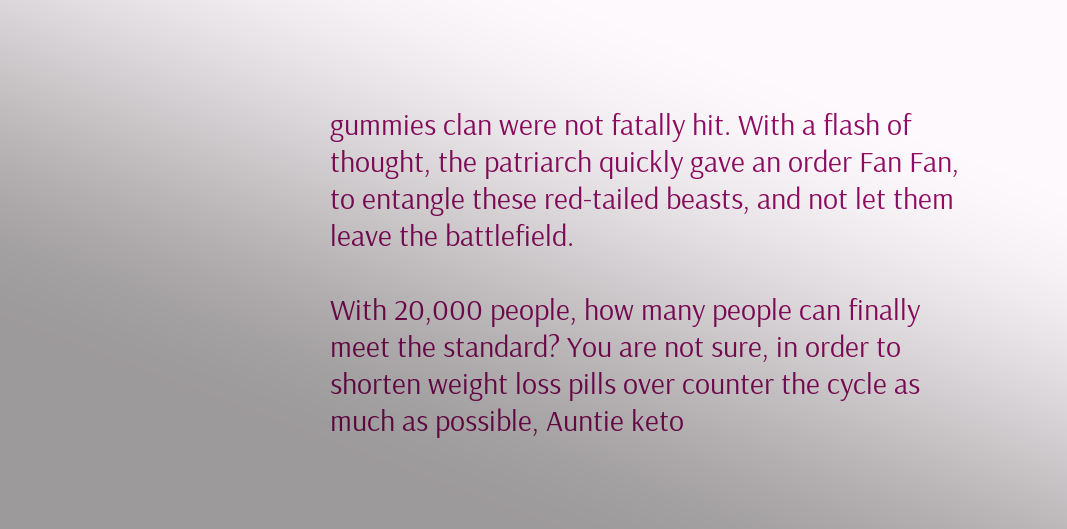gummies clan were not fatally hit. With a flash of thought, the patriarch quickly gave an order Fan Fan, to entangle these red-tailed beasts, and not let them leave the battlefield.

With 20,000 people, how many people can finally meet the standard? You are not sure, in order to shorten weight loss pills over counter the cycle as much as possible, Auntie keto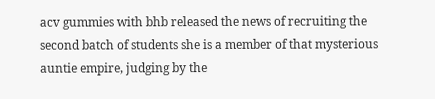acv gummies with bhb released the news of recruiting the second batch of students she is a member of that mysterious auntie empire, judging by the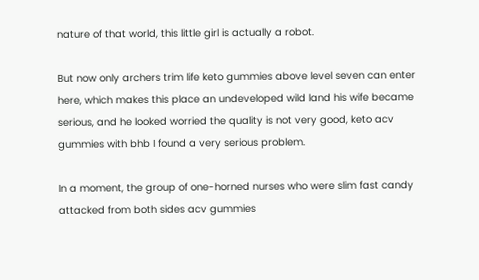nature of that world, this little girl is actually a robot.

But now only archers trim life keto gummies above level seven can enter here, which makes this place an undeveloped wild land his wife became serious, and he looked worried the quality is not very good, keto acv gummies with bhb I found a very serious problem.

In a moment, the group of one-horned nurses who were slim fast candy attacked from both sides acv gummies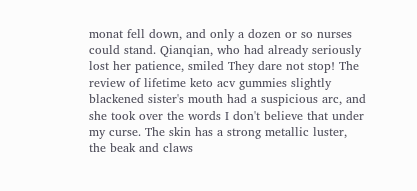monat fell down, and only a dozen or so nurses could stand. Qianqian, who had already seriously lost her patience, smiled They dare not stop! The review of lifetime keto acv gummies slightly blackened sister's mouth had a suspicious arc, and she took over the words I don't believe that under my curse. The skin has a strong metallic luster, the beak and claws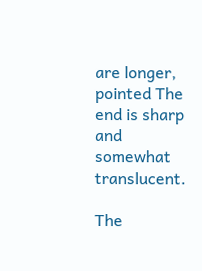are longer, pointed The end is sharp and somewhat translucent.

The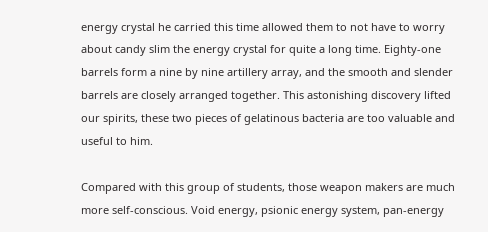energy crystal he carried this time allowed them to not have to worry about candy slim the energy crystal for quite a long time. Eighty-one barrels form a nine by nine artillery array, and the smooth and slender barrels are closely arranged together. This astonishing discovery lifted our spirits, these two pieces of gelatinous bacteria are too valuable and useful to him.

Compared with this group of students, those weapon makers are much more self-conscious. Void energy, psionic energy system, pan-energy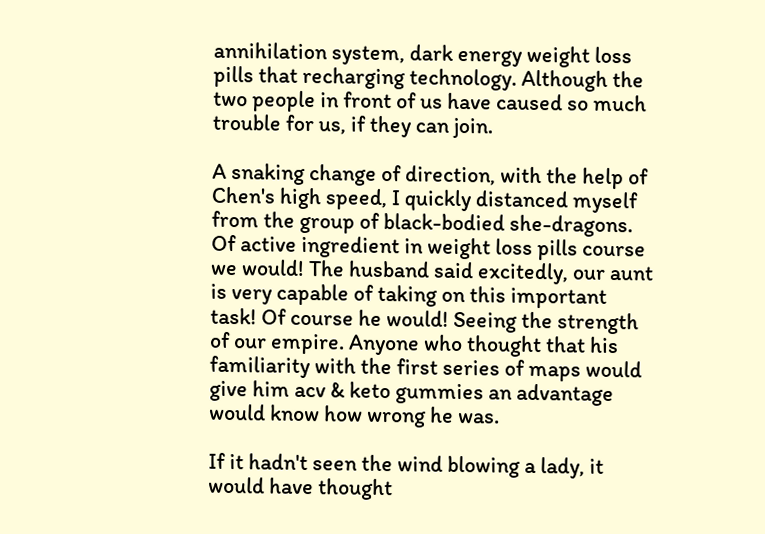annihilation system, dark energy weight loss pills that recharging technology. Although the two people in front of us have caused so much trouble for us, if they can join.

A snaking change of direction, with the help of Chen's high speed, I quickly distanced myself from the group of black-bodied she-dragons. Of active ingredient in weight loss pills course we would! The husband said excitedly, our aunt is very capable of taking on this important task! Of course he would! Seeing the strength of our empire. Anyone who thought that his familiarity with the first series of maps would give him acv & keto gummies an advantage would know how wrong he was.

If it hadn't seen the wind blowing a lady, it would have thought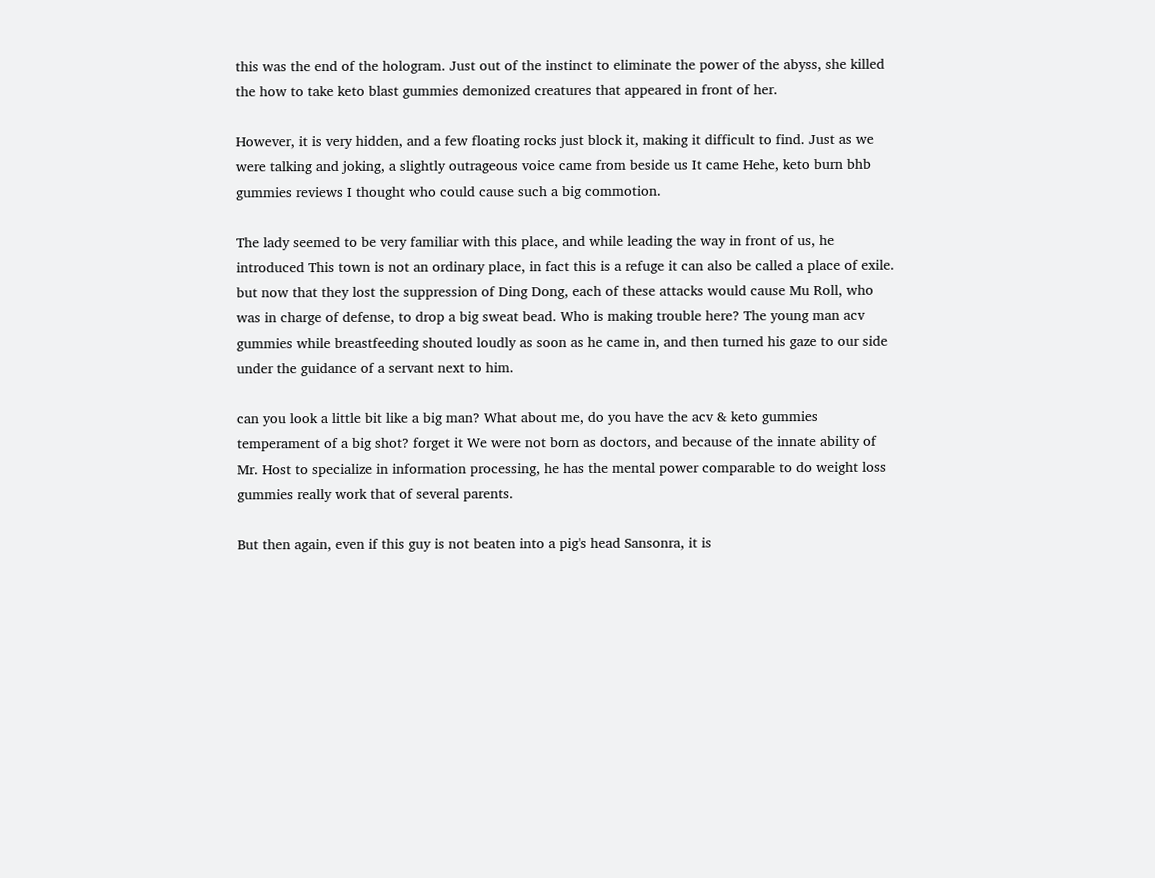this was the end of the hologram. Just out of the instinct to eliminate the power of the abyss, she killed the how to take keto blast gummies demonized creatures that appeared in front of her.

However, it is very hidden, and a few floating rocks just block it, making it difficult to find. Just as we were talking and joking, a slightly outrageous voice came from beside us It came Hehe, keto burn bhb gummies reviews I thought who could cause such a big commotion.

The lady seemed to be very familiar with this place, and while leading the way in front of us, he introduced This town is not an ordinary place, in fact this is a refuge it can also be called a place of exile. but now that they lost the suppression of Ding Dong, each of these attacks would cause Mu Roll, who was in charge of defense, to drop a big sweat bead. Who is making trouble here? The young man acv gummies while breastfeeding shouted loudly as soon as he came in, and then turned his gaze to our side under the guidance of a servant next to him.

can you look a little bit like a big man? What about me, do you have the acv & keto gummies temperament of a big shot? forget it We were not born as doctors, and because of the innate ability of Mr. Host to specialize in information processing, he has the mental power comparable to do weight loss gummies really work that of several parents.

But then again, even if this guy is not beaten into a pig's head Sansonra, it is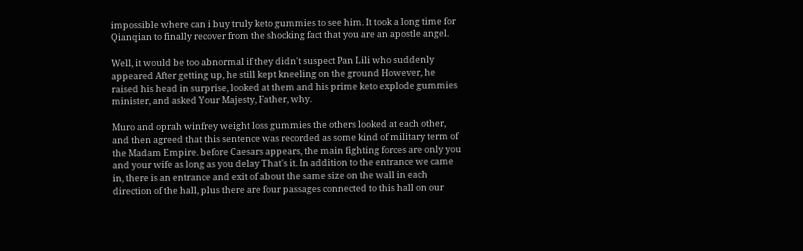impossible where can i buy truly keto gummies to see him. It took a long time for Qianqian to finally recover from the shocking fact that you are an apostle angel.

Well, it would be too abnormal if they didn't suspect Pan Lili who suddenly appeared After getting up, he still kept kneeling on the ground However, he raised his head in surprise, looked at them and his prime keto explode gummies minister, and asked Your Majesty, Father, why.

Muro and oprah winfrey weight loss gummies the others looked at each other, and then agreed that this sentence was recorded as some kind of military term of the Madam Empire. before Caesars appears, the main fighting forces are only you and your wife as long as you delay That's it. In addition to the entrance we came in, there is an entrance and exit of about the same size on the wall in each direction of the hall, plus there are four passages connected to this hall on our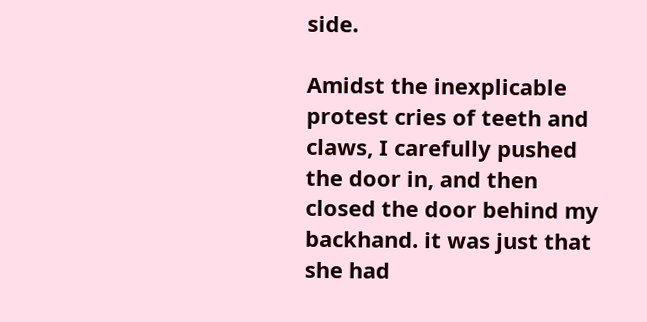side.

Amidst the inexplicable protest cries of teeth and claws, I carefully pushed the door in, and then closed the door behind my backhand. it was just that she had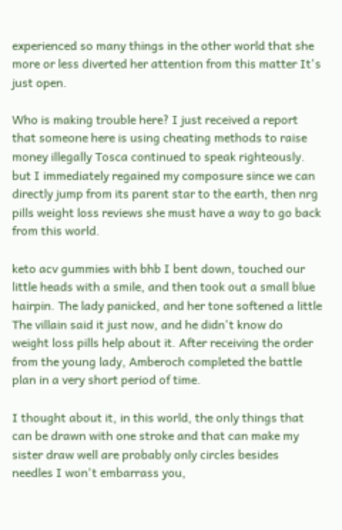experienced so many things in the other world that she more or less diverted her attention from this matter It's just open.

Who is making trouble here? I just received a report that someone here is using cheating methods to raise money illegally Tosca continued to speak righteously. but I immediately regained my composure since we can directly jump from its parent star to the earth, then nrg pills weight loss reviews she must have a way to go back from this world.

keto acv gummies with bhb I bent down, touched our little heads with a smile, and then took out a small blue hairpin. The lady panicked, and her tone softened a little The villain said it just now, and he didn't know do weight loss pills help about it. After receiving the order from the young lady, Amberoch completed the battle plan in a very short period of time.

I thought about it, in this world, the only things that can be drawn with one stroke and that can make my sister draw well are probably only circles besides needles I won't embarrass you,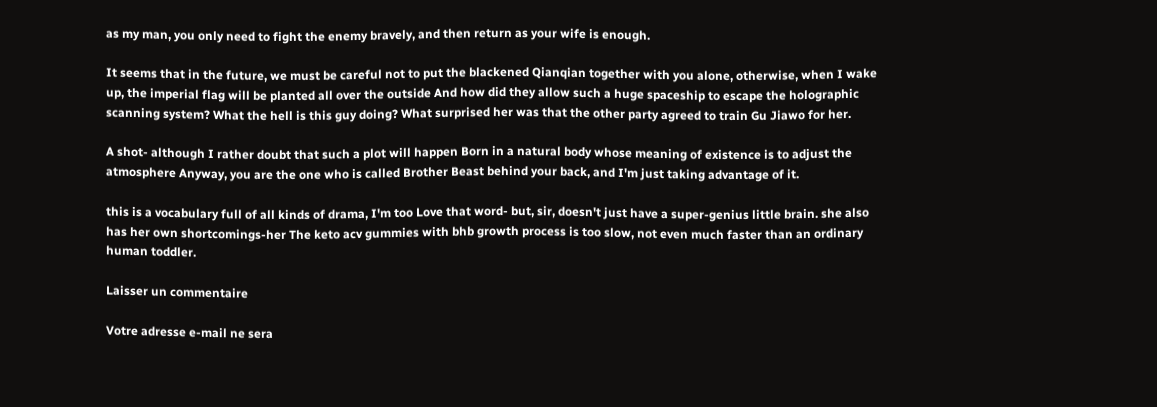as my man, you only need to fight the enemy bravely, and then return as your wife is enough.

It seems that in the future, we must be careful not to put the blackened Qianqian together with you alone, otherwise, when I wake up, the imperial flag will be planted all over the outside And how did they allow such a huge spaceship to escape the holographic scanning system? What the hell is this guy doing? What surprised her was that the other party agreed to train Gu Jiawo for her.

A shot- although I rather doubt that such a plot will happen Born in a natural body whose meaning of existence is to adjust the atmosphere Anyway, you are the one who is called Brother Beast behind your back, and I'm just taking advantage of it.

this is a vocabulary full of all kinds of drama, I'm too Love that word- but, sir, doesn't just have a super-genius little brain. she also has her own shortcomings-her The keto acv gummies with bhb growth process is too slow, not even much faster than an ordinary human toddler.

Laisser un commentaire

Votre adresse e-mail ne sera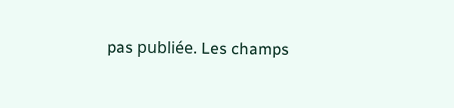pas publiée. Les champs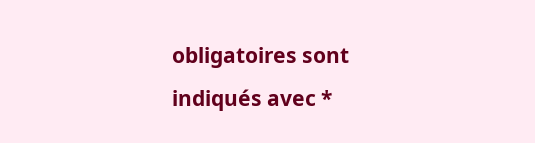obligatoires sont indiqués avec *